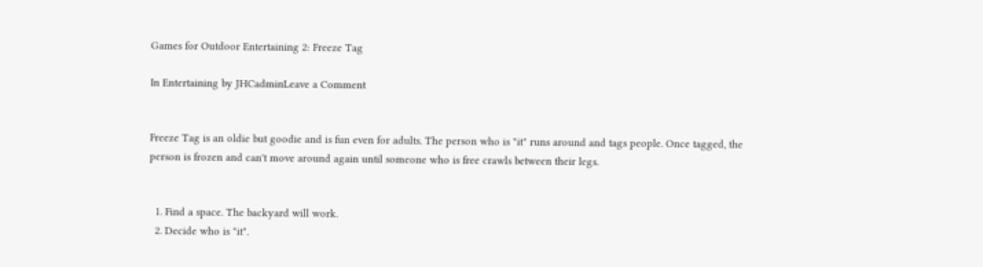Games for Outdoor Entertaining 2: Freeze Tag

In Entertaining by JHCadminLeave a Comment


Freeze Tag is an oldie but goodie and is fun even for adults. The person who is "it" runs around and tags people. Once tagged, the person is frozen and can't move around again until someone who is free crawls between their legs.


  1. Find a space. The backyard will work.
  2. Decide who is "it".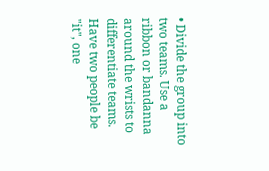• Divide the group into two teams. Use a ribbon or bandanna around the wrists to differentiate teams. Have two people be "it", one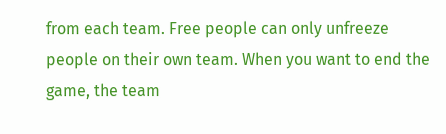from each team. Free people can only unfreeze people on their own team. When you want to end the game, the team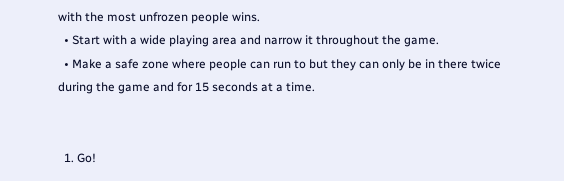with the most unfrozen people wins.
  • Start with a wide playing area and narrow it throughout the game.
  • Make a safe zone where people can run to but they can only be in there twice during the game and for 15 seconds at a time.


  1. Go!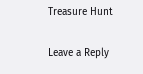Treasure Hunt

Leave a Reply